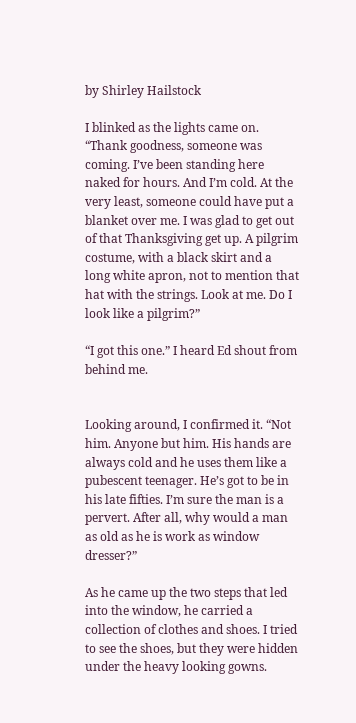by Shirley Hailstock

I blinked as the lights came on. “Thank goodness, someone was coming. I’ve been standing here naked for hours. And I’m cold. At the very least, someone could have put a blanket over me. I was glad to get out of that Thanksgiving get up. A pilgrim costume, with a black skirt and a long white apron, not to mention that hat with the strings. Look at me. Do I look like a pilgrim?”

“I got this one.” I heard Ed shout from behind me.


Looking around, I confirmed it. “Not him. Anyone but him. His hands are always cold and he uses them like a pubescent teenager. He’s got to be in his late fifties. I’m sure the man is a pervert. After all, why would a man as old as he is work as window dresser?”

As he came up the two steps that led into the window, he carried a collection of clothes and shoes. I tried to see the shoes, but they were hidden under the heavy looking gowns.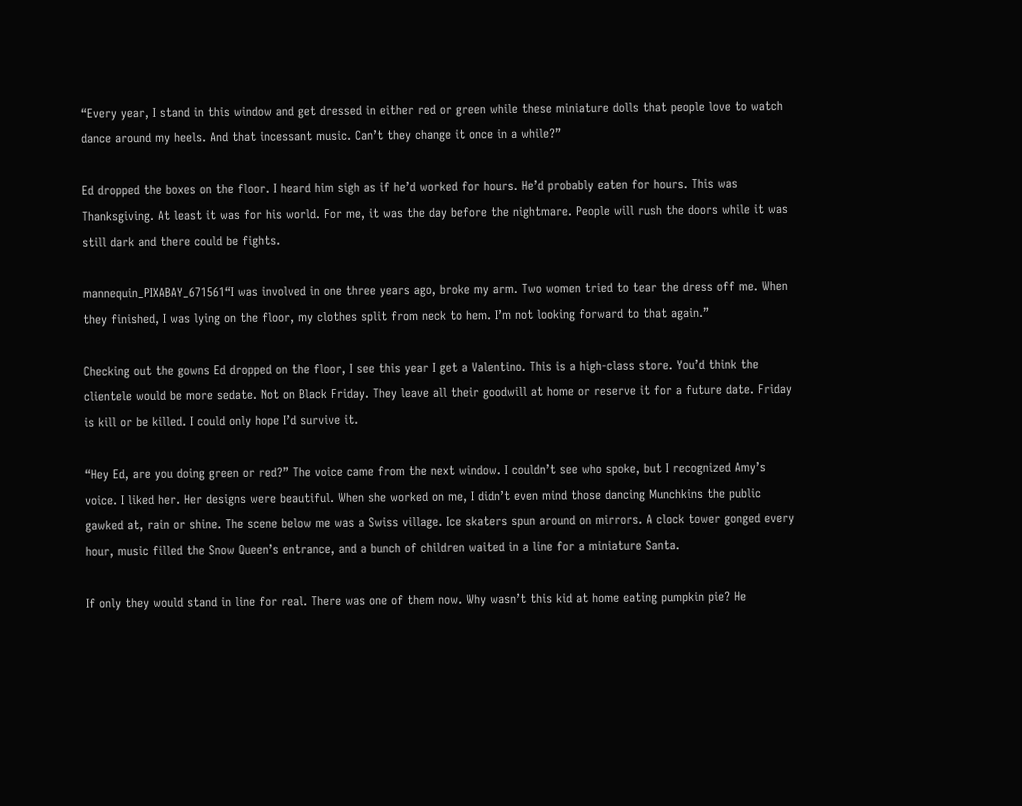“Every year, I stand in this window and get dressed in either red or green while these miniature dolls that people love to watch dance around my heels. And that incessant music. Can’t they change it once in a while?”

Ed dropped the boxes on the floor. I heard him sigh as if he’d worked for hours. He’d probably eaten for hours. This was Thanksgiving. At least it was for his world. For me, it was the day before the nightmare. People will rush the doors while it was still dark and there could be fights.

mannequin_PIXABAY_671561“I was involved in one three years ago, broke my arm. Two women tried to tear the dress off me. When they finished, I was lying on the floor, my clothes split from neck to hem. I’m not looking forward to that again.”

Checking out the gowns Ed dropped on the floor, I see this year I get a Valentino. This is a high-class store. You’d think the clientele would be more sedate. Not on Black Friday. They leave all their goodwill at home or reserve it for a future date. Friday is kill or be killed. I could only hope I’d survive it.

“Hey Ed, are you doing green or red?” The voice came from the next window. I couldn’t see who spoke, but I recognized Amy’s voice. I liked her. Her designs were beautiful. When she worked on me, I didn’t even mind those dancing Munchkins the public gawked at, rain or shine. The scene below me was a Swiss village. Ice skaters spun around on mirrors. A clock tower gonged every hour, music filled the Snow Queen’s entrance, and a bunch of children waited in a line for a miniature Santa.

If only they would stand in line for real. There was one of them now. Why wasn’t this kid at home eating pumpkin pie? He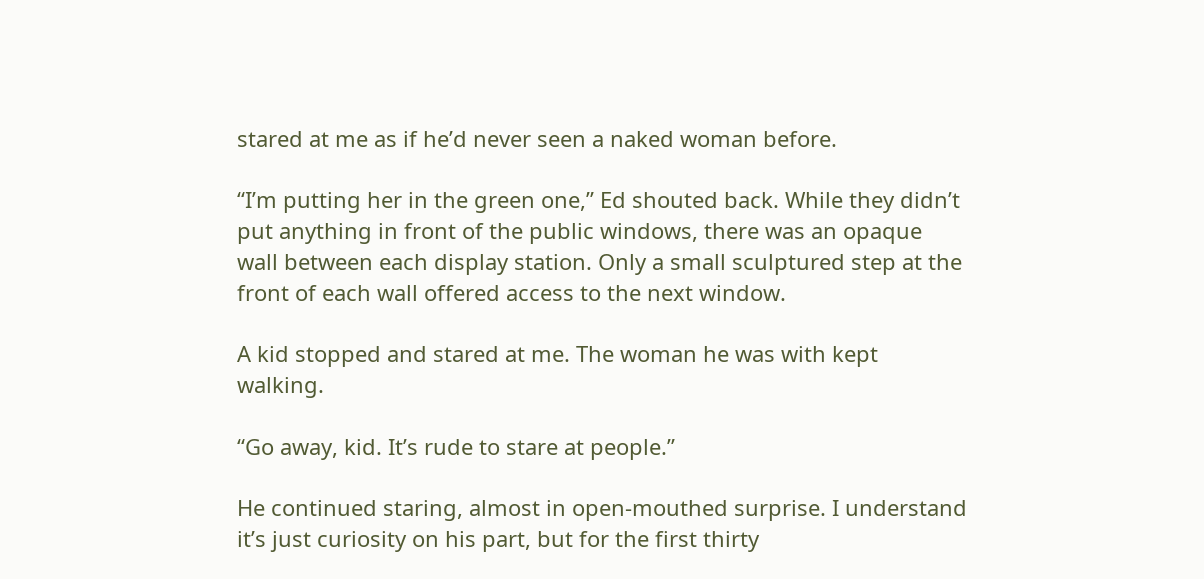stared at me as if he’d never seen a naked woman before.

“I’m putting her in the green one,” Ed shouted back. While they didn’t put anything in front of the public windows, there was an opaque wall between each display station. Only a small sculptured step at the front of each wall offered access to the next window.

A kid stopped and stared at me. The woman he was with kept walking.

“Go away, kid. It’s rude to stare at people.”

He continued staring, almost in open-mouthed surprise. I understand it’s just curiosity on his part, but for the first thirty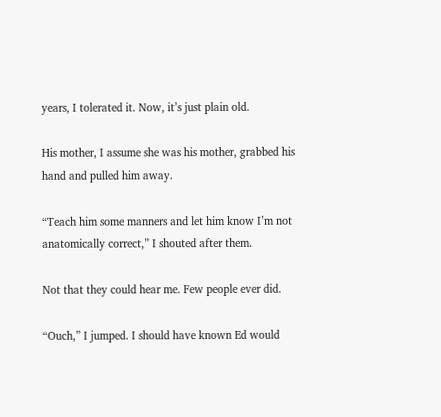years, I tolerated it. Now, it’s just plain old.

His mother, I assume she was his mother, grabbed his hand and pulled him away.

“Teach him some manners and let him know I’m not anatomically correct,” I shouted after them.

Not that they could hear me. Few people ever did.

“Ouch,” I jumped. I should have known Ed would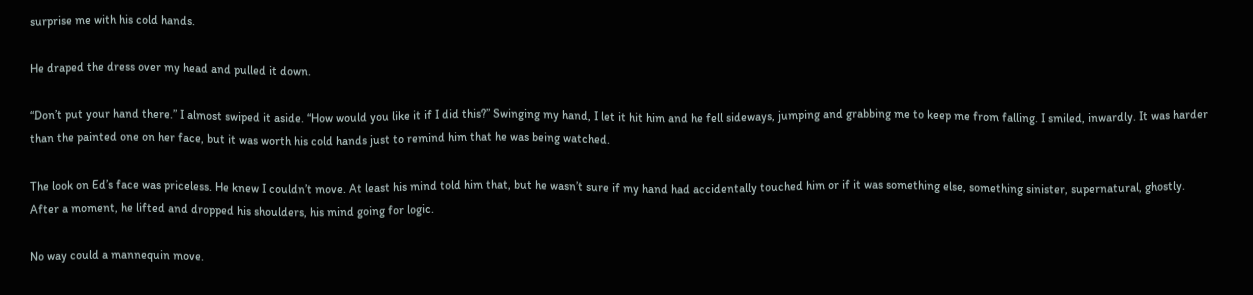surprise me with his cold hands.

He draped the dress over my head and pulled it down.

“Don’t put your hand there.” I almost swiped it aside. “How would you like it if I did this?” Swinging my hand, I let it hit him and he fell sideways, jumping and grabbing me to keep me from falling. I smiled, inwardly. It was harder than the painted one on her face, but it was worth his cold hands just to remind him that he was being watched.

The look on Ed’s face was priceless. He knew I couldn’t move. At least his mind told him that, but he wasn’t sure if my hand had accidentally touched him or if it was something else, something sinister, supernatural, ghostly. After a moment, he lifted and dropped his shoulders, his mind going for logic.

No way could a mannequin move.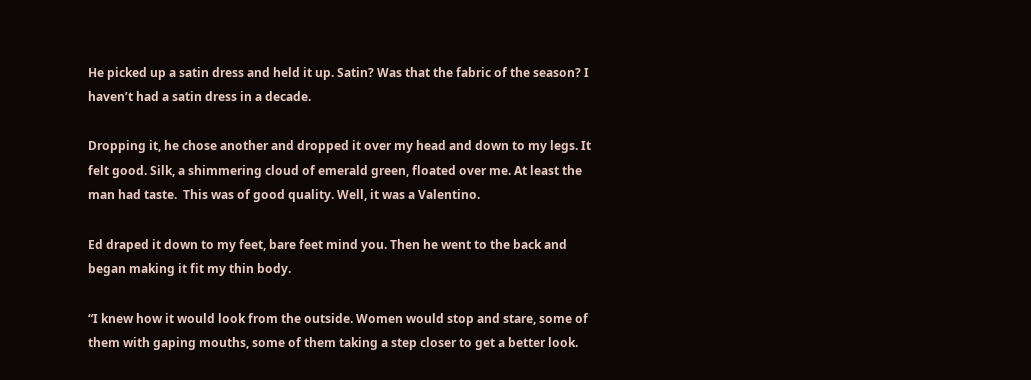He picked up a satin dress and held it up. Satin? Was that the fabric of the season? I haven’t had a satin dress in a decade.

Dropping it, he chose another and dropped it over my head and down to my legs. It felt good. Silk, a shimmering cloud of emerald green, floated over me. At least the man had taste.  This was of good quality. Well, it was a Valentino.

Ed draped it down to my feet, bare feet mind you. Then he went to the back and began making it fit my thin body.

“I knew how it would look from the outside. Women would stop and stare, some of them with gaping mouths, some of them taking a step closer to get a better look.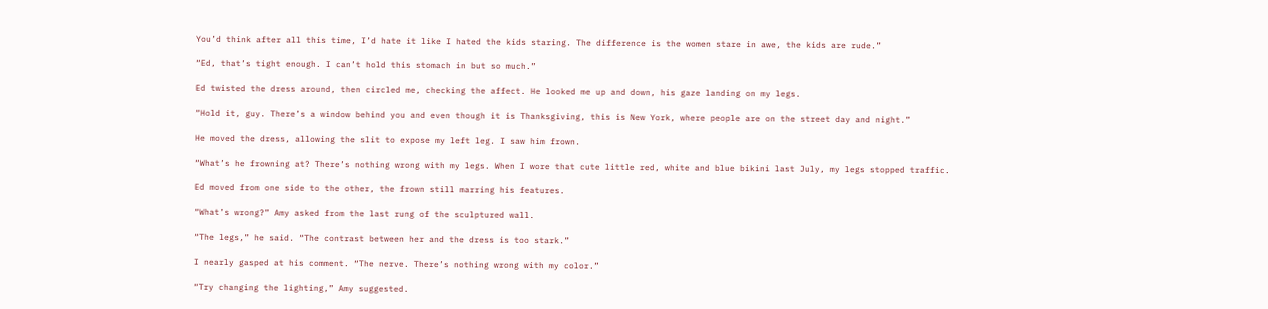You’d think after all this time, I’d hate it like I hated the kids staring. The difference is the women stare in awe, the kids are rude.”

“Ed, that’s tight enough. I can’t hold this stomach in but so much.”

Ed twisted the dress around, then circled me, checking the affect. He looked me up and down, his gaze landing on my legs.

“Hold it, guy. There’s a window behind you and even though it is Thanksgiving, this is New York, where people are on the street day and night.”

He moved the dress, allowing the slit to expose my left leg. I saw him frown.

“What’s he frowning at? There’s nothing wrong with my legs. When I wore that cute little red, white and blue bikini last July, my legs stopped traffic.

Ed moved from one side to the other, the frown still marring his features.

“What’s wrong?” Amy asked from the last rung of the sculptured wall.

“The legs,” he said. “The contrast between her and the dress is too stark.”

I nearly gasped at his comment. “The nerve. There’s nothing wrong with my color.”

“Try changing the lighting,” Amy suggested.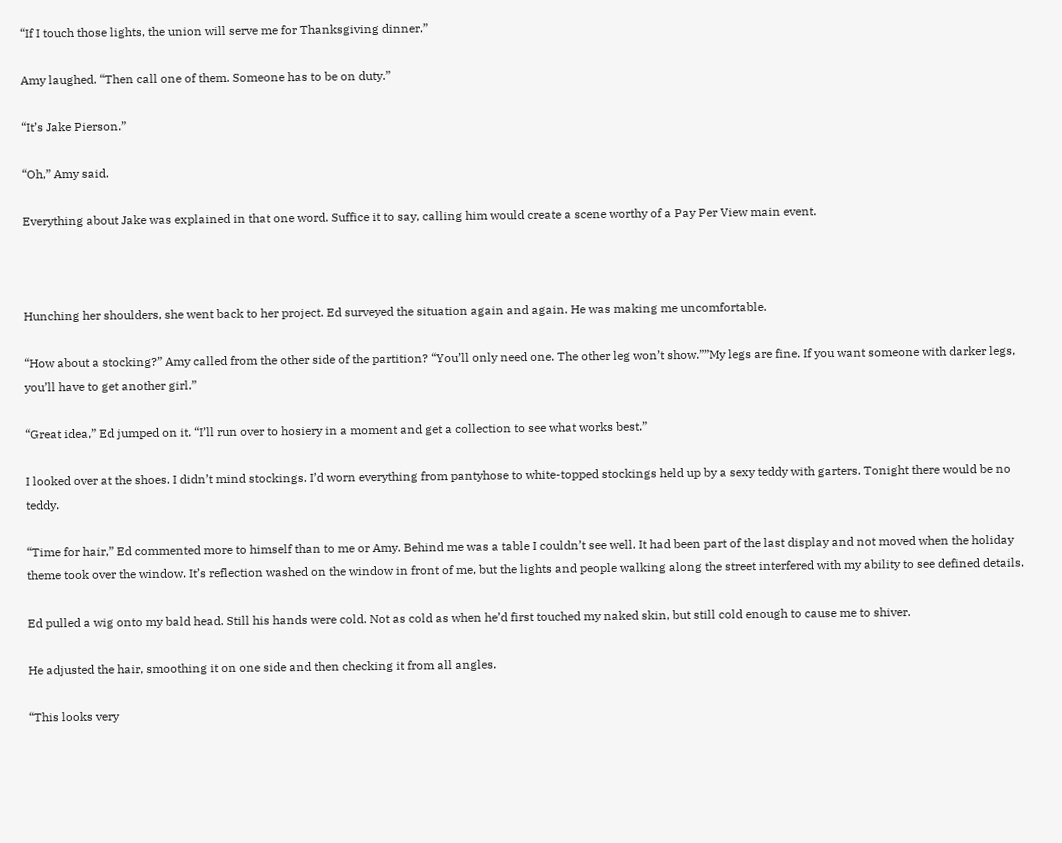“If I touch those lights, the union will serve me for Thanksgiving dinner.”

Amy laughed. “Then call one of them. Someone has to be on duty.”

“It’s Jake Pierson.”

“Oh,” Amy said.

Everything about Jake was explained in that one word. Suffice it to say, calling him would create a scene worthy of a Pay Per View main event.



Hunching her shoulders, she went back to her project. Ed surveyed the situation again and again. He was making me uncomfortable.

“How about a stocking?” Amy called from the other side of the partition? “You’ll only need one. The other leg won’t show.””My legs are fine. If you want someone with darker legs, you’ll have to get another girl.”

“Great idea,” Ed jumped on it. “I’ll run over to hosiery in a moment and get a collection to see what works best.”

I looked over at the shoes. I didn’t mind stockings. I’d worn everything from pantyhose to white-topped stockings held up by a sexy teddy with garters. Tonight there would be no teddy.

“Time for hair,” Ed commented more to himself than to me or Amy. Behind me was a table I couldn’t see well. It had been part of the last display and not moved when the holiday theme took over the window. It’s reflection washed on the window in front of me, but the lights and people walking along the street interfered with my ability to see defined details.

Ed pulled a wig onto my bald head. Still his hands were cold. Not as cold as when he’d first touched my naked skin, but still cold enough to cause me to shiver.

He adjusted the hair, smoothing it on one side and then checking it from all angles.

“This looks very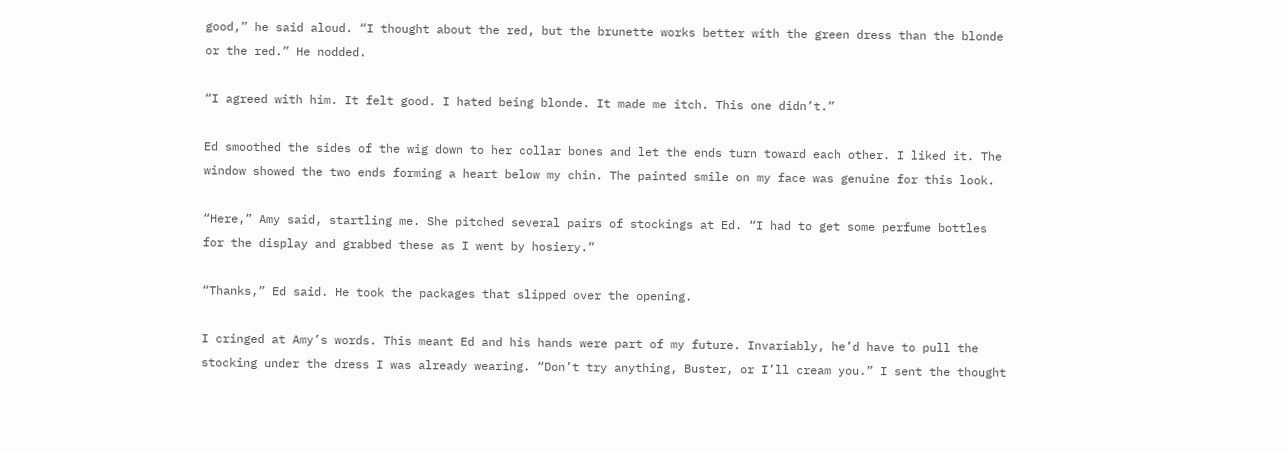good,” he said aloud. “I thought about the red, but the brunette works better with the green dress than the blonde or the red.” He nodded.

“I agreed with him. It felt good. I hated being blonde. It made me itch. This one didn’t.”

Ed smoothed the sides of the wig down to her collar bones and let the ends turn toward each other. I liked it. The window showed the two ends forming a heart below my chin. The painted smile on my face was genuine for this look.

“Here,” Amy said, startling me. She pitched several pairs of stockings at Ed. “I had to get some perfume bottles for the display and grabbed these as I went by hosiery.”

“Thanks,” Ed said. He took the packages that slipped over the opening.

I cringed at Amy’s words. This meant Ed and his hands were part of my future. Invariably, he’d have to pull the stocking under the dress I was already wearing. “Don’t try anything, Buster, or I’ll cream you.” I sent the thought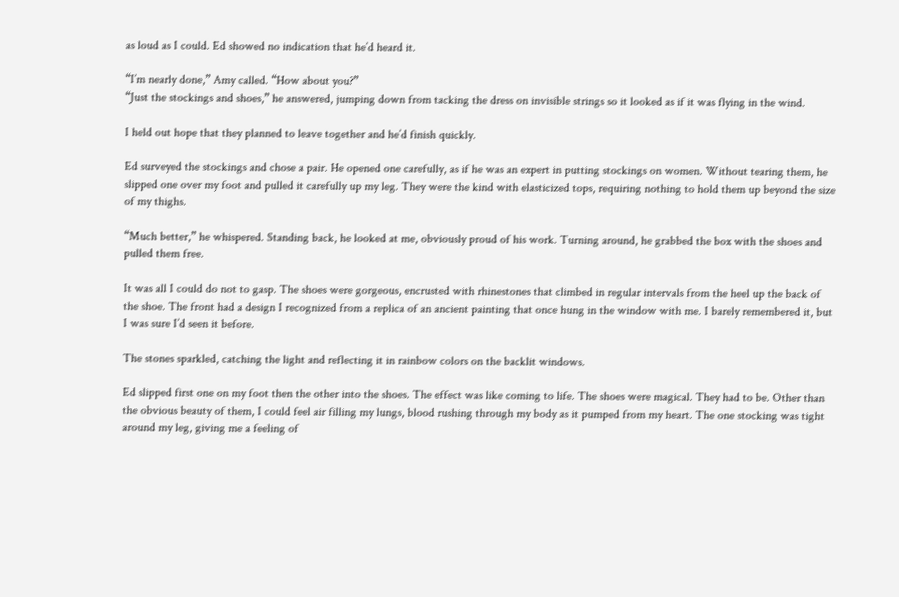as loud as I could. Ed showed no indication that he’d heard it.

“I’m nearly done,” Amy called. “How about you?”
“Just the stockings and shoes,” he answered, jumping down from tacking the dress on invisible strings so it looked as if it was flying in the wind.

I held out hope that they planned to leave together and he’d finish quickly.

Ed surveyed the stockings and chose a pair. He opened one carefully, as if he was an expert in putting stockings on women. Without tearing them, he slipped one over my foot and pulled it carefully up my leg. They were the kind with elasticized tops, requiring nothing to hold them up beyond the size of my thighs.

“Much better,” he whispered. Standing back, he looked at me, obviously proud of his work. Turning around, he grabbed the box with the shoes and pulled them free.

It was all I could do not to gasp. The shoes were gorgeous, encrusted with rhinestones that climbed in regular intervals from the heel up the back of the shoe. The front had a design I recognized from a replica of an ancient painting that once hung in the window with me. I barely remembered it, but I was sure I’d seen it before.

The stones sparkled, catching the light and reflecting it in rainbow colors on the backlit windows.

Ed slipped first one on my foot then the other into the shoes. The effect was like coming to life. The shoes were magical. They had to be. Other than the obvious beauty of them, I could feel air filling my lungs, blood rushing through my body as it pumped from my heart. The one stocking was tight around my leg, giving me a feeling of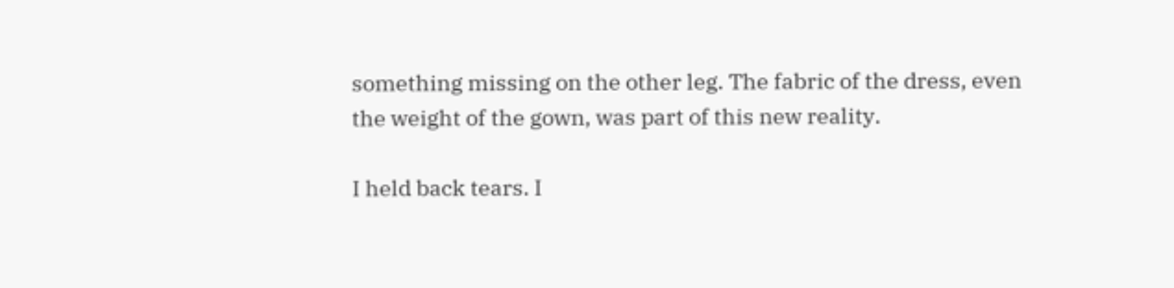something missing on the other leg. The fabric of the dress, even the weight of the gown, was part of this new reality.

I held back tears. I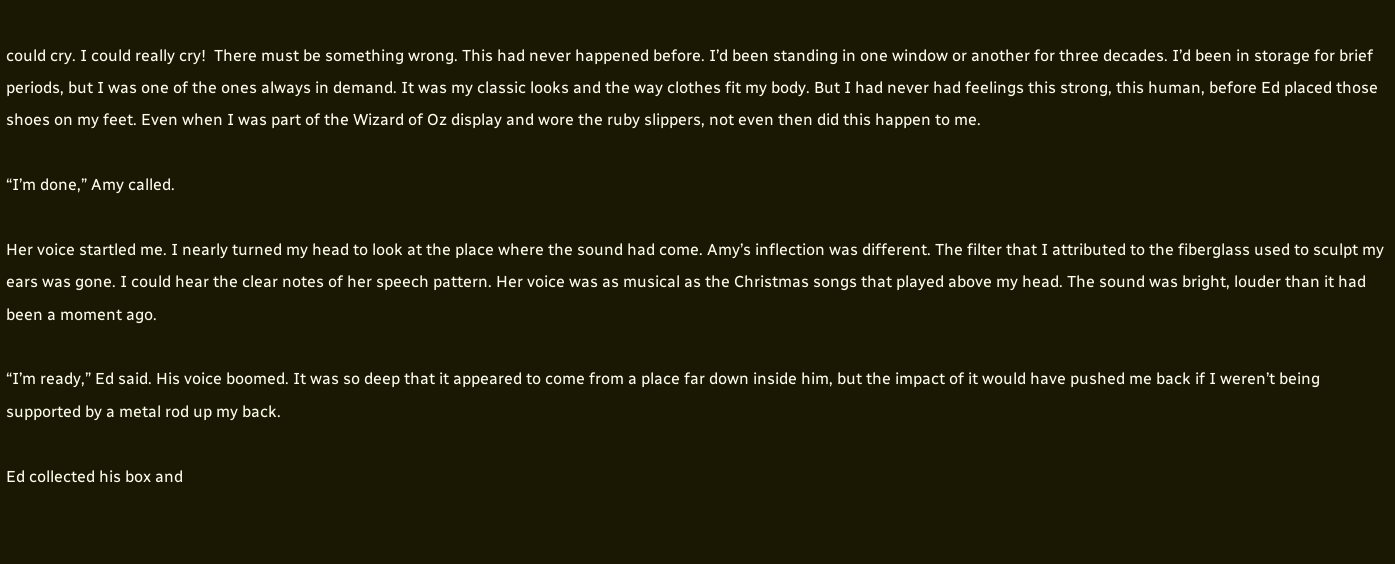could cry. I could really cry!  There must be something wrong. This had never happened before. I’d been standing in one window or another for three decades. I’d been in storage for brief periods, but I was one of the ones always in demand. It was my classic looks and the way clothes fit my body. But I had never had feelings this strong, this human, before Ed placed those shoes on my feet. Even when I was part of the Wizard of Oz display and wore the ruby slippers, not even then did this happen to me.

“I’m done,” Amy called.

Her voice startled me. I nearly turned my head to look at the place where the sound had come. Amy’s inflection was different. The filter that I attributed to the fiberglass used to sculpt my ears was gone. I could hear the clear notes of her speech pattern. Her voice was as musical as the Christmas songs that played above my head. The sound was bright, louder than it had been a moment ago.

“I’m ready,” Ed said. His voice boomed. It was so deep that it appeared to come from a place far down inside him, but the impact of it would have pushed me back if I weren’t being supported by a metal rod up my back.

Ed collected his box and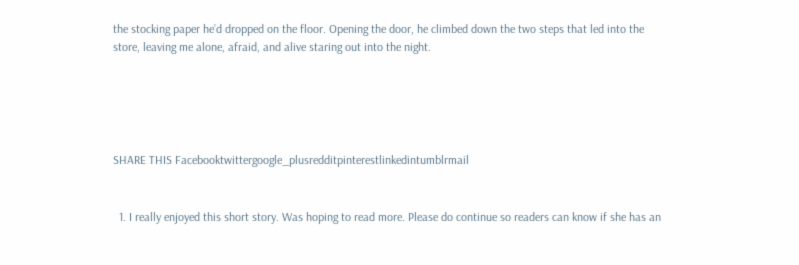the stocking paper he’d dropped on the floor. Opening the door, he climbed down the two steps that led into the store, leaving me alone, afraid, and alive staring out into the night.





SHARE THIS Facebooktwittergoogle_plusredditpinterestlinkedintumblrmail


  1. I really enjoyed this short story. Was hoping to read more. Please do continue so readers can know if she has an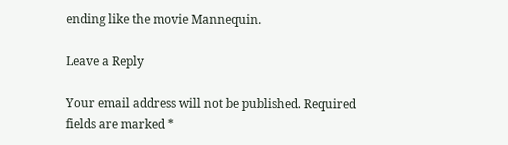ending like the movie Mannequin.

Leave a Reply

Your email address will not be published. Required fields are marked *